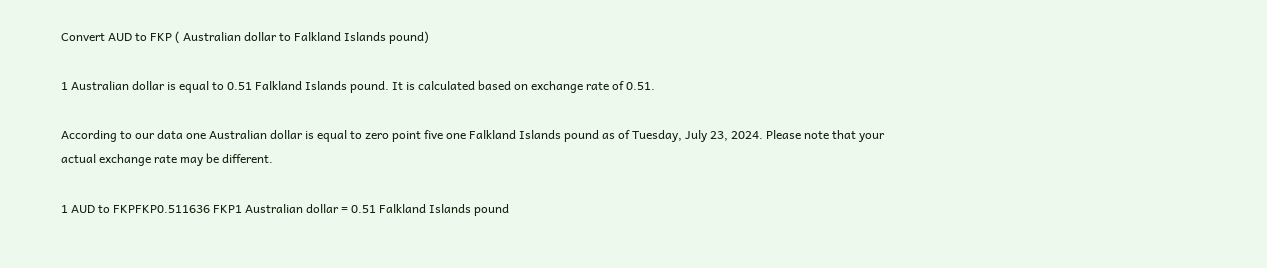Convert AUD to FKP ( Australian dollar to Falkland Islands pound)

1 Australian dollar is equal to 0.51 Falkland Islands pound. It is calculated based on exchange rate of 0.51.

According to our data one Australian dollar is equal to zero point five one Falkland Islands pound as of Tuesday, July 23, 2024. Please note that your actual exchange rate may be different.

1 AUD to FKPFKP0.511636 FKP1 Australian dollar = 0.51 Falkland Islands pound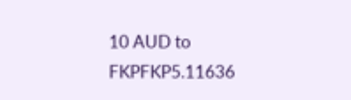10 AUD to FKPFKP5.11636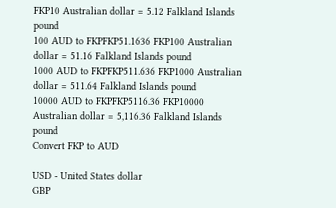FKP10 Australian dollar = 5.12 Falkland Islands pound
100 AUD to FKPFKP51.1636 FKP100 Australian dollar = 51.16 Falkland Islands pound
1000 AUD to FKPFKP511.636 FKP1000 Australian dollar = 511.64 Falkland Islands pound
10000 AUD to FKPFKP5116.36 FKP10000 Australian dollar = 5,116.36 Falkland Islands pound
Convert FKP to AUD

USD - United States dollar
GBP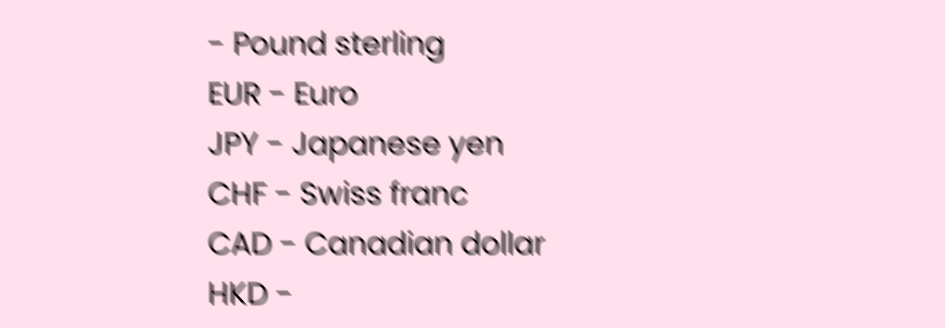- Pound sterling
EUR - Euro
JPY - Japanese yen
CHF - Swiss franc
CAD - Canadian dollar
HKD -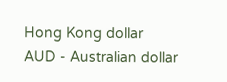Hong Kong dollar
AUD - Australian dollar